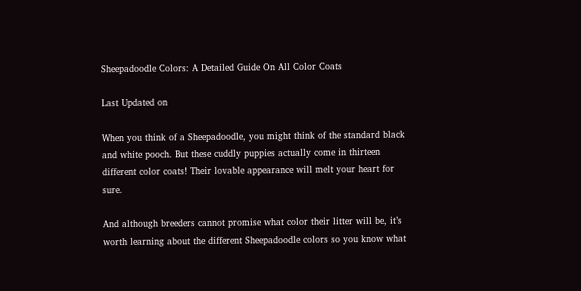Sheepadoodle Colors: A Detailed Guide On All Color Coats

Last Updated on

When you think of a Sheepadoodle, you might think of the standard black and white pooch. But these cuddly puppies actually come in thirteen different color coats! Their lovable appearance will melt your heart for sure.

And although breeders cannot promise what color their litter will be, it’s worth learning about the different Sheepadoodle colors so you know what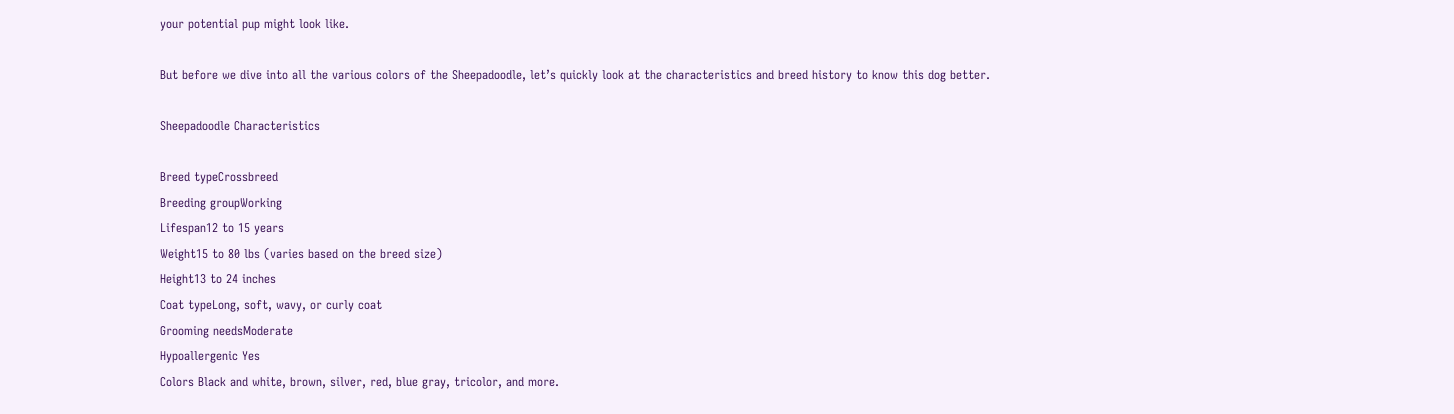your potential pup might look like.

But before we dive into all the various colors of the Sheepadoodle, let’s quickly look at the characteristics and breed history to know this dog better.

Sheepadoodle Characteristics

Breed typeCrossbreed
Breeding groupWorking
Lifespan12 to 15 years
Weight15 to 80 lbs (varies based on the breed size)
Height13 to 24 inches
Coat typeLong, soft, wavy, or curly coat
Grooming needsModerate
Hypoallergenic Yes
Colors Black and white, brown, silver, red, blue gray, tricolor, and more.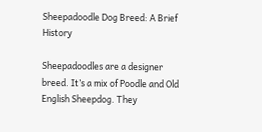Sheepadoodle Dog Breed: A Brief History

Sheepadoodles are a designer breed. It’s a mix of Poodle and Old English Sheepdog. They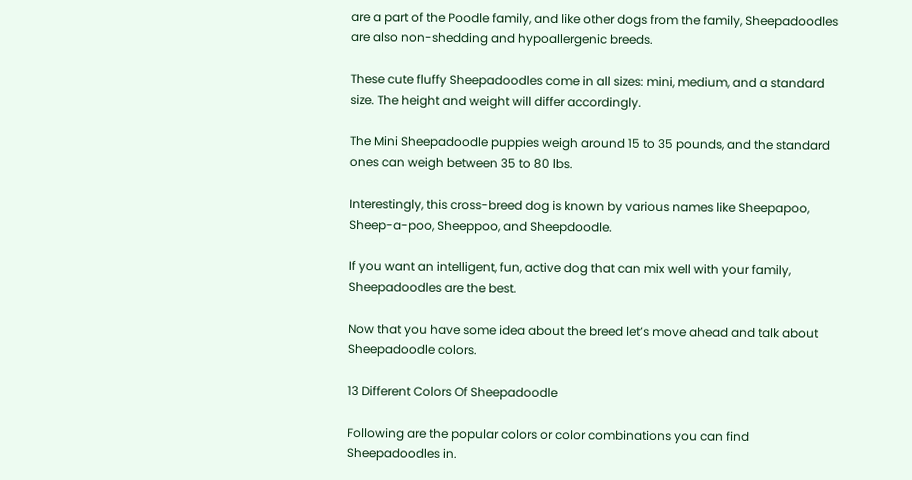are a part of the Poodle family, and like other dogs from the family, Sheepadoodles are also non-shedding and hypoallergenic breeds.

These cute fluffy Sheepadoodles come in all sizes: mini, medium, and a standard size. The height and weight will differ accordingly.

The Mini Sheepadoodle puppies weigh around 15 to 35 pounds, and the standard ones can weigh between 35 to 80 lbs.

Interestingly, this cross-breed dog is known by various names like Sheepapoo, Sheep-a-poo, Sheeppoo, and Sheepdoodle.

If you want an intelligent, fun, active dog that can mix well with your family, Sheepadoodles are the best.

Now that you have some idea about the breed let’s move ahead and talk about Sheepadoodle colors.

13 Different Colors Of Sheepadoodle

Following are the popular colors or color combinations you can find Sheepadoodles in.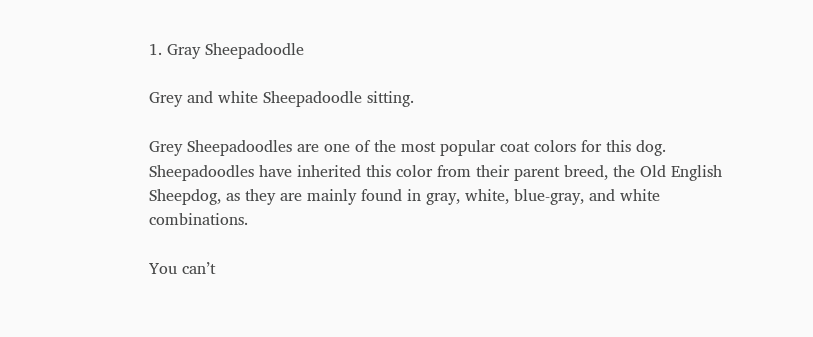1. Gray Sheepadoodle

Grey and white Sheepadoodle sitting.

Grey Sheepadoodles are one of the most popular coat colors for this dog. Sheepadoodles have inherited this color from their parent breed, the Old English Sheepdog, as they are mainly found in gray, white, blue-gray, and white combinations.

You can’t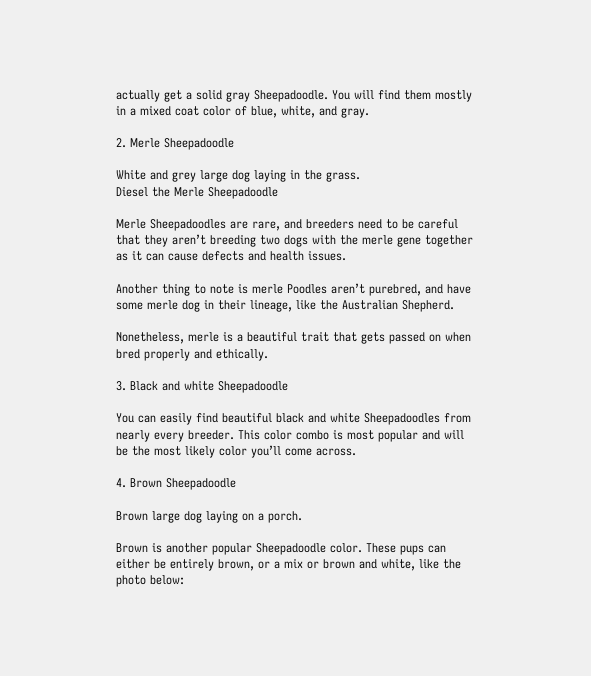actually get a solid gray Sheepadoodle. You will find them mostly in a mixed coat color of blue, white, and gray.

2. Merle Sheepadoodle

White and grey large dog laying in the grass.
Diesel the Merle Sheepadoodle

Merle Sheepadoodles are rare, and breeders need to be careful that they aren’t breeding two dogs with the merle gene together as it can cause defects and health issues.

Another thing to note is merle Poodles aren’t purebred, and have some merle dog in their lineage, like the Australian Shepherd.

Nonetheless, merle is a beautiful trait that gets passed on when bred properly and ethically.

3. Black and white Sheepadoodle

You can easily find beautiful black and white Sheepadoodles from nearly every breeder. This color combo is most popular and will be the most likely color you’ll come across.

4. Brown Sheepadoodle

Brown large dog laying on a porch.

Brown is another popular Sheepadoodle color. These pups can either be entirely brown, or a mix or brown and white, like the photo below: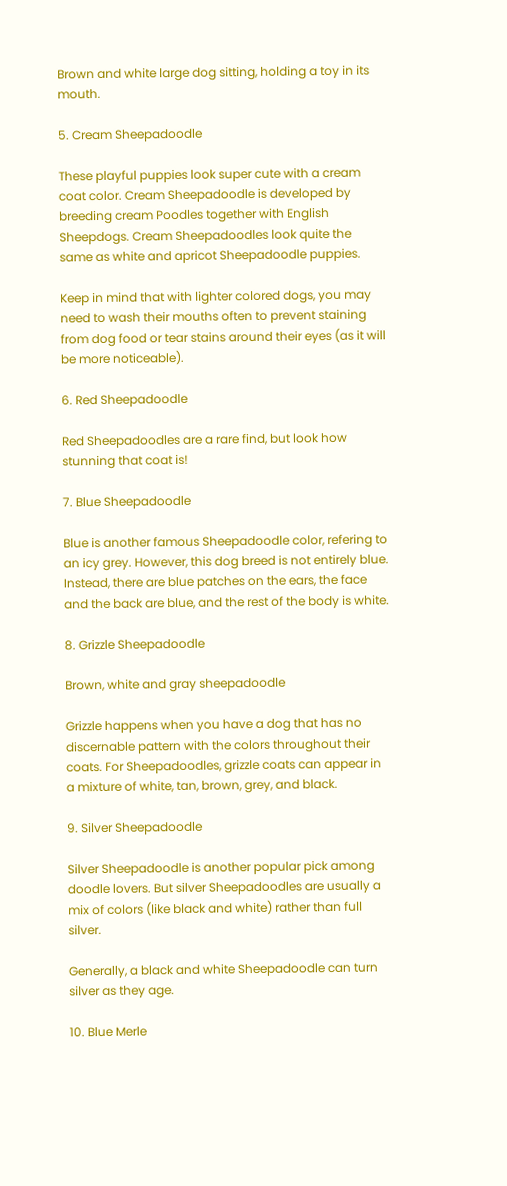Brown and white large dog sitting, holding a toy in its mouth.

5. Cream Sheepadoodle

These playful puppies look super cute with a cream coat color. Cream Sheepadoodle is developed by breeding cream Poodles together with English Sheepdogs. Cream Sheepadoodles look quite the same as white and apricot Sheepadoodle puppies.

Keep in mind that with lighter colored dogs, you may need to wash their mouths often to prevent staining from dog food or tear stains around their eyes (as it will be more noticeable).

6. Red Sheepadoodle

Red Sheepadoodles are a rare find, but look how stunning that coat is!

7. Blue Sheepadoodle

Blue is another famous Sheepadoodle color, refering to an icy grey. However, this dog breed is not entirely blue. Instead, there are blue patches on the ears, the face and the back are blue, and the rest of the body is white.

8. Grizzle Sheepadoodle

Brown, white and gray sheepadoodle

Grizzle happens when you have a dog that has no discernable pattern with the colors throughout their coats. For Sheepadoodles, grizzle coats can appear in a mixture of white, tan, brown, grey, and black.

9. Silver Sheepadoodle

Silver Sheepadoodle is another popular pick among doodle lovers. But silver Sheepadoodles are usually a mix of colors (like black and white) rather than full silver.

Generally, a black and white Sheepadoodle can turn silver as they age.

10. Blue Merle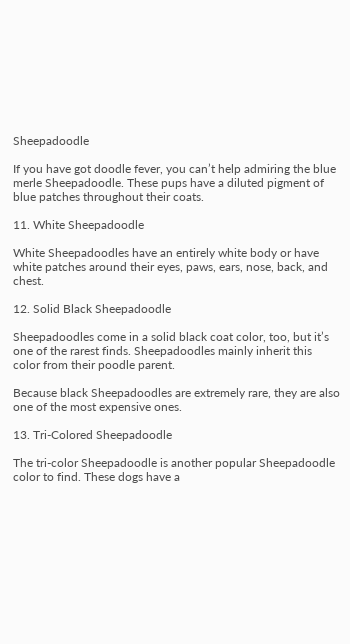Sheepadoodle

If you have got doodle fever, you can’t help admiring the blue merle Sheepadoodle. These pups have a diluted pigment of blue patches throughout their coats.

11. White Sheepadoodle

White Sheepadoodles have an entirely white body or have white patches around their eyes, paws, ears, nose, back, and chest.

12. Solid Black Sheepadoodle

Sheepadoodles come in a solid black coat color, too, but it’s one of the rarest finds. Sheepadoodles mainly inherit this color from their poodle parent.

Because black Sheepadoodles are extremely rare, they are also one of the most expensive ones.

13. Tri-Colored Sheepadoodle

The tri-color Sheepadoodle is another popular Sheepadoodle color to find. These dogs have a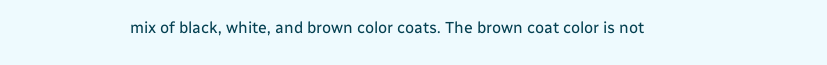mix of black, white, and brown color coats. The brown coat color is not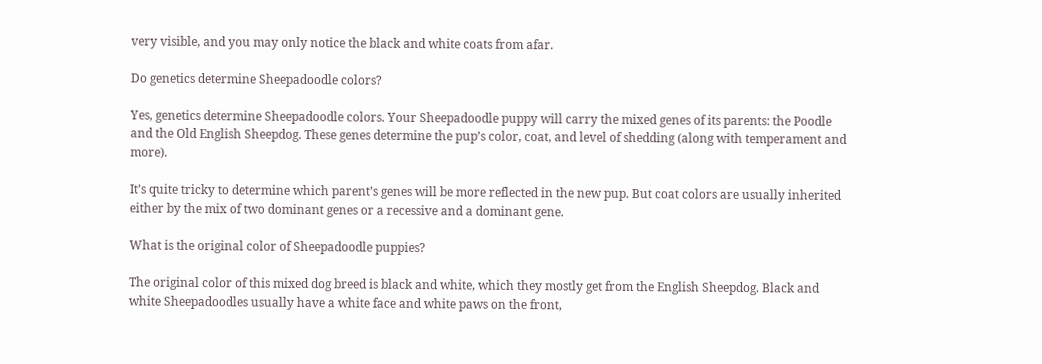very visible, and you may only notice the black and white coats from afar.

Do genetics determine Sheepadoodle colors?

Yes, genetics determine Sheepadoodle colors. Your Sheepadoodle puppy will carry the mixed genes of its parents: the Poodle and the Old English Sheepdog. These genes determine the pup’s color, coat, and level of shedding (along with temperament and more).

It’s quite tricky to determine which parent’s genes will be more reflected in the new pup. But coat colors are usually inherited either by the mix of two dominant genes or a recessive and a dominant gene.

What is the original color of Sheepadoodle puppies?

The original color of this mixed dog breed is black and white, which they mostly get from the English Sheepdog. Black and white Sheepadoodles usually have a white face and white paws on the front,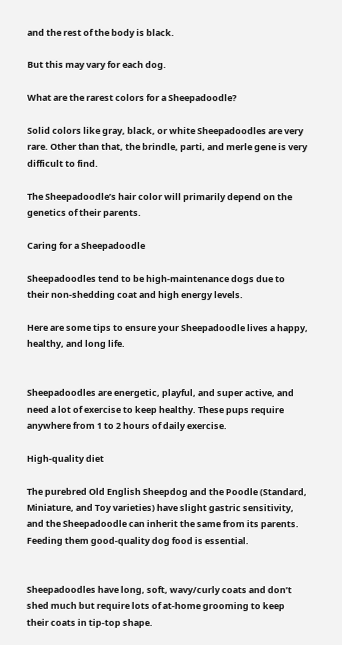and the rest of the body is black.

But this may vary for each dog.

What are the rarest colors for a Sheepadoodle?

Solid colors like gray, black, or white Sheepadoodles are very rare. Other than that, the brindle, parti, and merle gene is very difficult to find.

The Sheepadoodle’s hair color will primarily depend on the genetics of their parents.

Caring for a Sheepadoodle

Sheepadoodles tend to be high-maintenance dogs due to their non-shedding coat and high energy levels.

Here are some tips to ensure your Sheepadoodle lives a happy, healthy, and long life.


Sheepadoodles are energetic, playful, and super active, and need a lot of exercise to keep healthy. These pups require anywhere from 1 to 2 hours of daily exercise.

High-quality diet

The purebred Old English Sheepdog and the Poodle (Standard, Miniature, and Toy varieties) have slight gastric sensitivity, and the Sheepadoodle can inherit the same from its parents. Feeding them good-quality dog food is essential.


Sheepadoodles have long, soft, wavy/curly coats and don’t shed much but require lots of at-home grooming to keep their coats in tip-top shape.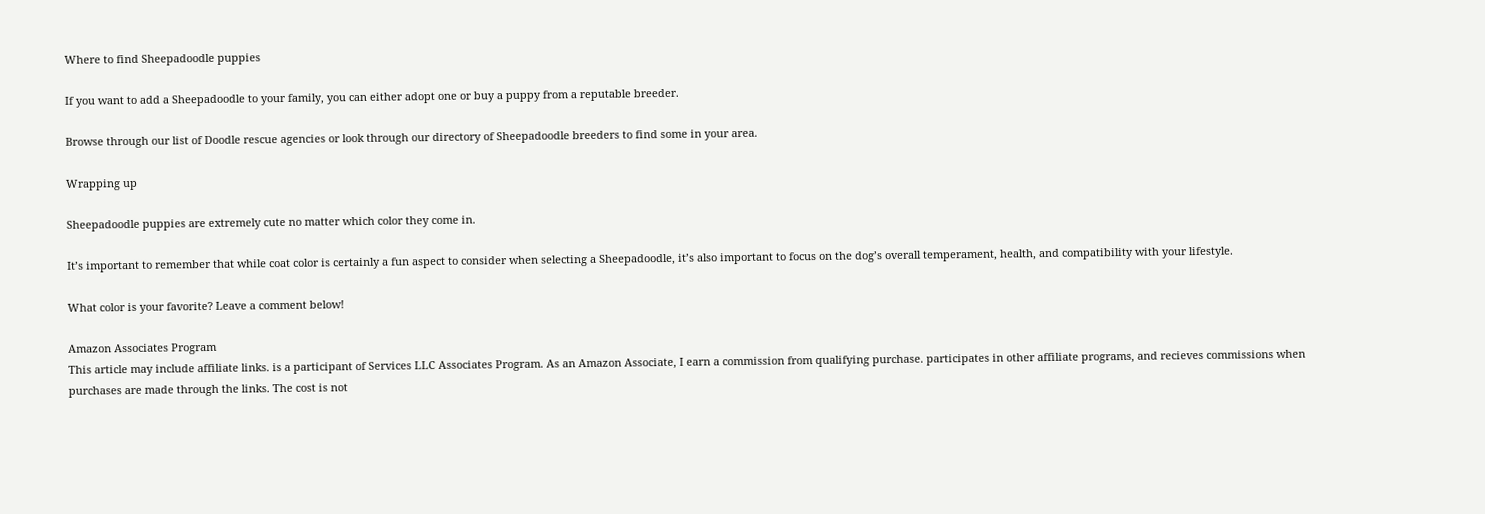Where to find Sheepadoodle puppies

If you want to add a Sheepadoodle to your family, you can either adopt one or buy a puppy from a reputable breeder.

Browse through our list of Doodle rescue agencies or look through our directory of Sheepadoodle breeders to find some in your area.

Wrapping up

Sheepadoodle puppies are extremely cute no matter which color they come in.

It’s important to remember that while coat color is certainly a fun aspect to consider when selecting a Sheepadoodle, it’s also important to focus on the dog’s overall temperament, health, and compatibility with your lifestyle.

What color is your favorite? Leave a comment below!

Amazon Associates Program
This article may include affiliate links. is a participant of Services LLC Associates Program. As an Amazon Associate, I earn a commission from qualifying purchase. participates in other affiliate programs, and recieves commissions when purchases are made through the links. The cost is not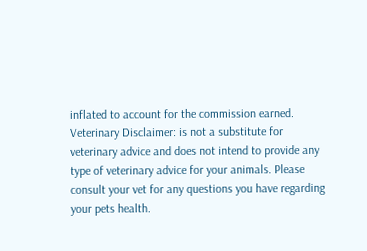inflated to account for the commission earned.
Veterinary Disclaimer: is not a substitute for veterinary advice and does not intend to provide any type of veterinary advice for your animals. Please consult your vet for any questions you have regarding your pets health.